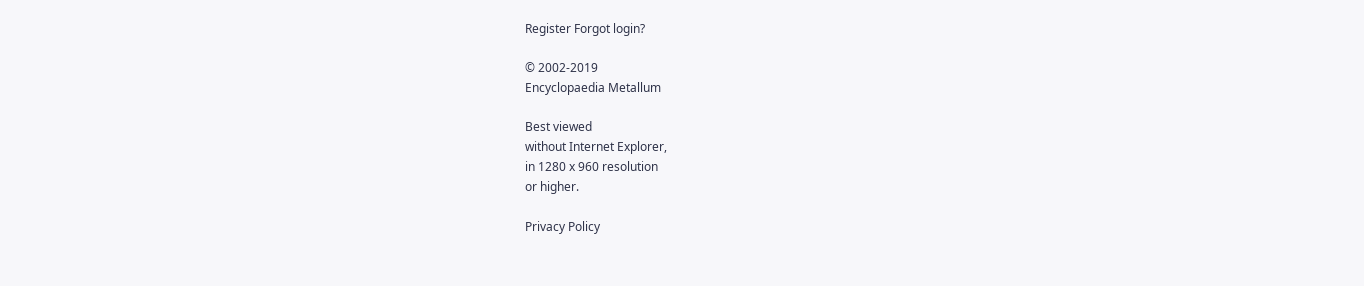Register Forgot login?

© 2002-2019
Encyclopaedia Metallum

Best viewed
without Internet Explorer,
in 1280 x 960 resolution
or higher.

Privacy Policy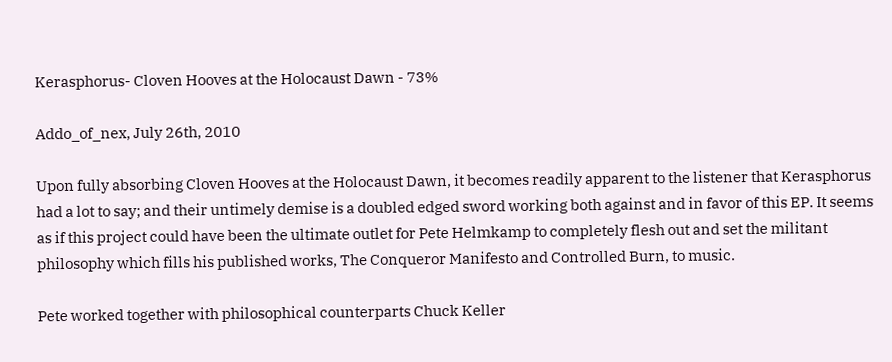Kerasphorus- Cloven Hooves at the Holocaust Dawn - 73%

Addo_of_nex, July 26th, 2010

Upon fully absorbing Cloven Hooves at the Holocaust Dawn, it becomes readily apparent to the listener that Kerasphorus had a lot to say; and their untimely demise is a doubled edged sword working both against and in favor of this EP. It seems as if this project could have been the ultimate outlet for Pete Helmkamp to completely flesh out and set the militant philosophy which fills his published works, The Conqueror Manifesto and Controlled Burn, to music.

Pete worked together with philosophical counterparts Chuck Keller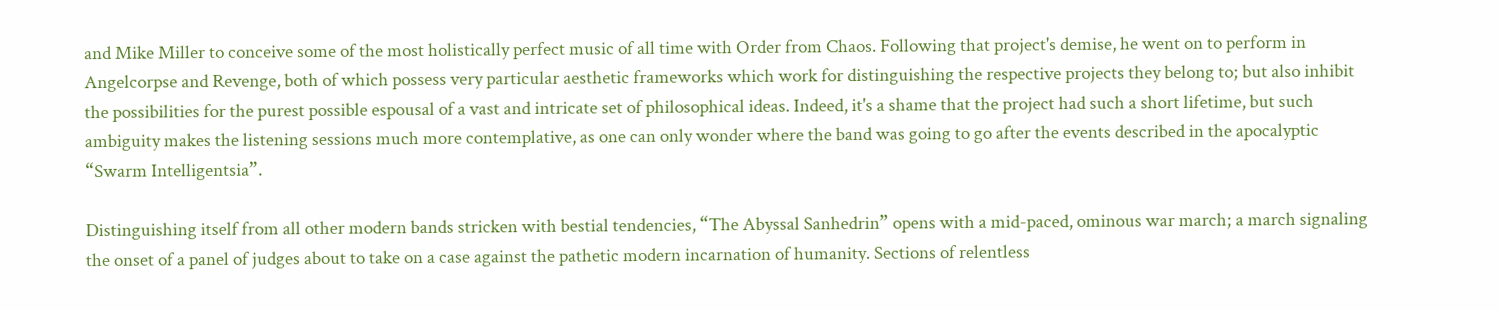and Mike Miller to conceive some of the most holistically perfect music of all time with Order from Chaos. Following that project's demise, he went on to perform in Angelcorpse and Revenge, both of which possess very particular aesthetic frameworks which work for distinguishing the respective projects they belong to; but also inhibit the possibilities for the purest possible espousal of a vast and intricate set of philosophical ideas. Indeed, it's a shame that the project had such a short lifetime, but such ambiguity makes the listening sessions much more contemplative, as one can only wonder where the band was going to go after the events described in the apocalyptic “Swarm Intelligentsia”.

Distinguishing itself from all other modern bands stricken with bestial tendencies, “The Abyssal Sanhedrin” opens with a mid-paced, ominous war march; a march signaling the onset of a panel of judges about to take on a case against the pathetic modern incarnation of humanity. Sections of relentless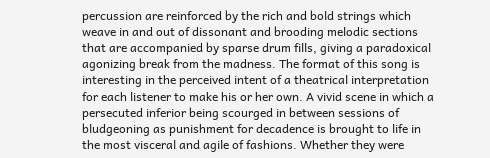percussion are reinforced by the rich and bold strings which weave in and out of dissonant and brooding melodic sections that are accompanied by sparse drum fills, giving a paradoxical agonizing break from the madness. The format of this song is interesting in the perceived intent of a theatrical interpretation for each listener to make his or her own. A vivid scene in which a persecuted inferior being scourged in between sessions of bludgeoning as punishment for decadence is brought to life in the most visceral and agile of fashions. Whether they were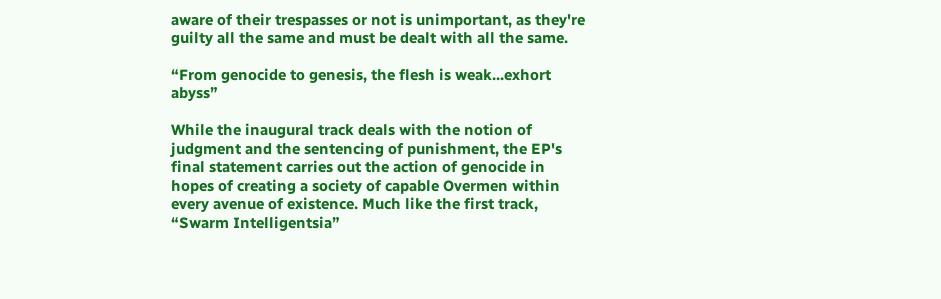aware of their trespasses or not is unimportant, as they're guilty all the same and must be dealt with all the same.

“From genocide to genesis, the flesh is weak...exhort abyss”

While the inaugural track deals with the notion of judgment and the sentencing of punishment, the EP's final statement carries out the action of genocide in hopes of creating a society of capable Overmen within every avenue of existence. Much like the first track, “Swarm Intelligentsia”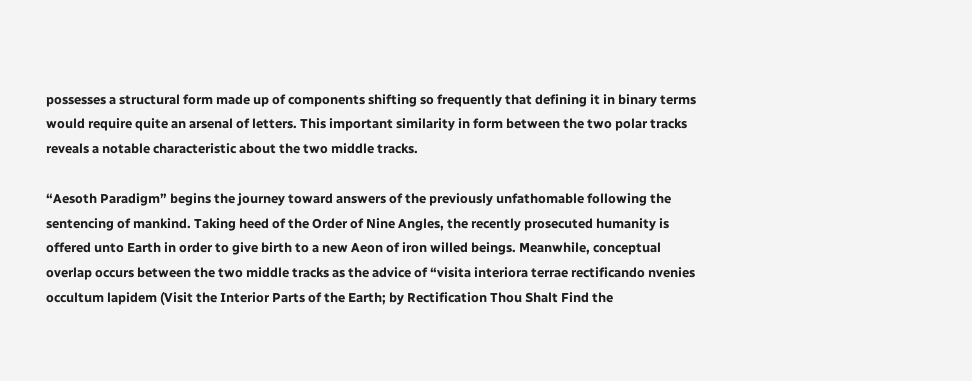possesses a structural form made up of components shifting so frequently that defining it in binary terms would require quite an arsenal of letters. This important similarity in form between the two polar tracks reveals a notable characteristic about the two middle tracks.

“Aesoth Paradigm” begins the journey toward answers of the previously unfathomable following the sentencing of mankind. Taking heed of the Order of Nine Angles, the recently prosecuted humanity is offered unto Earth in order to give birth to a new Aeon of iron willed beings. Meanwhile, conceptual overlap occurs between the two middle tracks as the advice of “visita interiora terrae rectificando nvenies occultum lapidem (Visit the Interior Parts of the Earth; by Rectification Thou Shalt Find the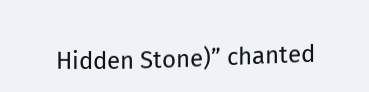Hidden Stone)” chanted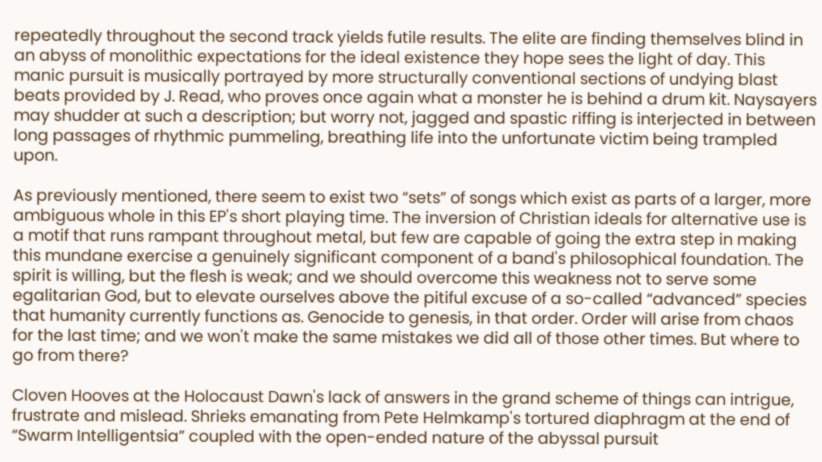repeatedly throughout the second track yields futile results. The elite are finding themselves blind in an abyss of monolithic expectations for the ideal existence they hope sees the light of day. This manic pursuit is musically portrayed by more structurally conventional sections of undying blast beats provided by J. Read, who proves once again what a monster he is behind a drum kit. Naysayers may shudder at such a description; but worry not, jagged and spastic riffing is interjected in between long passages of rhythmic pummeling, breathing life into the unfortunate victim being trampled upon.

As previously mentioned, there seem to exist two “sets” of songs which exist as parts of a larger, more ambiguous whole in this EP's short playing time. The inversion of Christian ideals for alternative use is a motif that runs rampant throughout metal, but few are capable of going the extra step in making this mundane exercise a genuinely significant component of a band's philosophical foundation. The spirit is willing, but the flesh is weak; and we should overcome this weakness not to serve some egalitarian God, but to elevate ourselves above the pitiful excuse of a so-called “advanced” species that humanity currently functions as. Genocide to genesis, in that order. Order will arise from chaos for the last time; and we won't make the same mistakes we did all of those other times. But where to go from there?

Cloven Hooves at the Holocaust Dawn's lack of answers in the grand scheme of things can intrigue, frustrate and mislead. Shrieks emanating from Pete Helmkamp's tortured diaphragm at the end of “Swarm Intelligentsia” coupled with the open-ended nature of the abyssal pursuit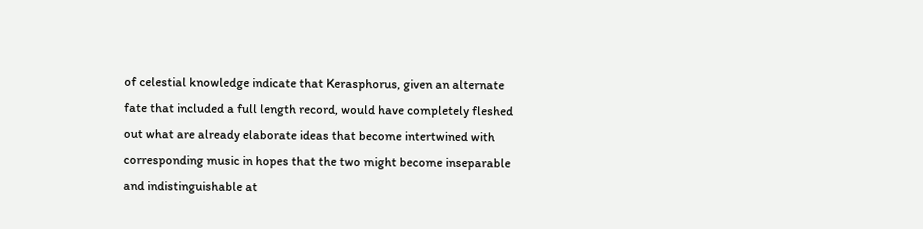of celestial knowledge indicate that Kerasphorus, given an alternate fate that included a full length record, would have completely fleshed out what are already elaborate ideas that become intertwined with corresponding music in hopes that the two might become inseparable and indistinguishable at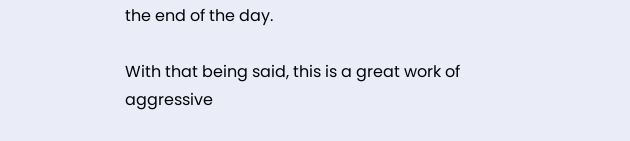the end of the day.

With that being said, this is a great work of aggressive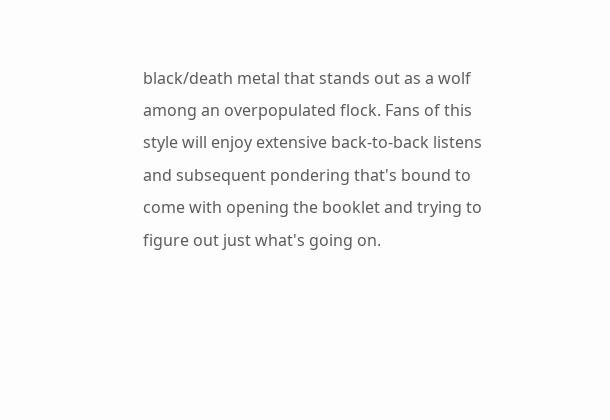black/death metal that stands out as a wolf among an overpopulated flock. Fans of this style will enjoy extensive back-to-back listens and subsequent pondering that's bound to come with opening the booklet and trying to figure out just what's going on.